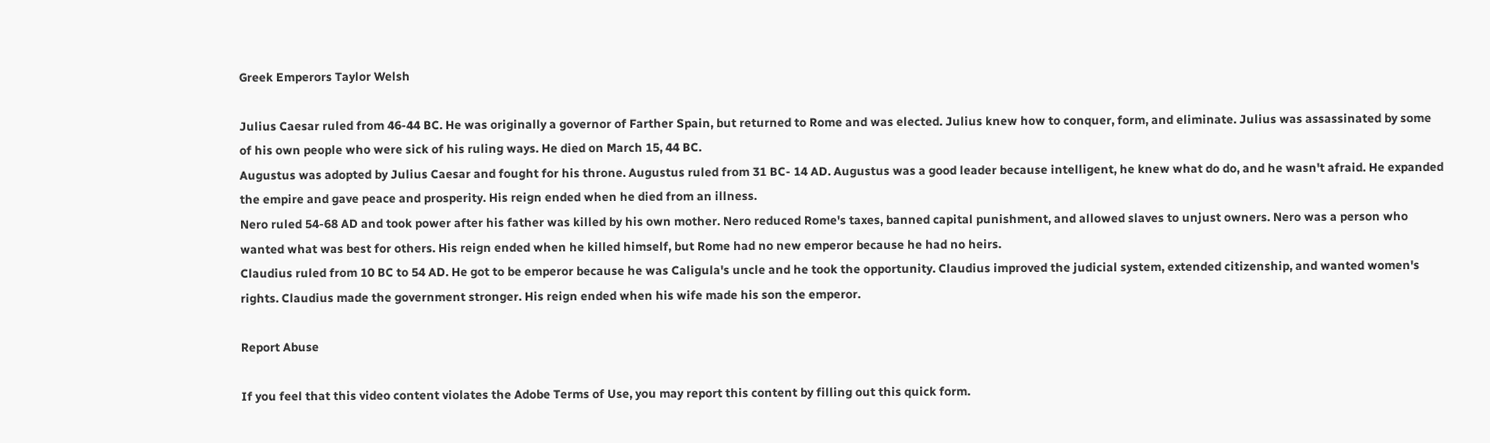Greek Emperors Taylor Welsh

Julius Caesar ruled from 46-44 BC. He was originally a governor of Farther Spain, but returned to Rome and was elected. Julius knew how to conquer, form, and eliminate. Julius was assassinated by some of his own people who were sick of his ruling ways. He died on March 15, 44 BC.
Augustus was adopted by Julius Caesar and fought for his throne. Augustus ruled from 31 BC- 14 AD. Augustus was a good leader because intelligent, he knew what do do, and he wasn't afraid. He expanded the empire and gave peace and prosperity. His reign ended when he died from an illness.
Nero ruled 54-68 AD and took power after his father was killed by his own mother. Nero reduced Rome's taxes, banned capital punishment, and allowed slaves to unjust owners. Nero was a person who wanted what was best for others. His reign ended when he killed himself, but Rome had no new emperor because he had no heirs.
Claudius ruled from 10 BC to 54 AD. He got to be emperor because he was Caligula's uncle and he took the opportunity. Claudius improved the judicial system, extended citizenship, and wanted women's rights. Claudius made the government stronger. His reign ended when his wife made his son the emperor.

Report Abuse

If you feel that this video content violates the Adobe Terms of Use, you may report this content by filling out this quick form.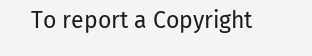To report a Copyright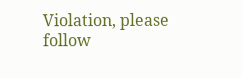Violation, please follow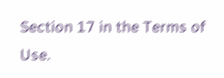Section 17 in the Terms of Use.